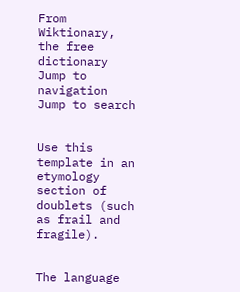From Wiktionary, the free dictionary
Jump to navigation Jump to search


Use this template in an etymology section of doublets (such as frail and fragile).


The language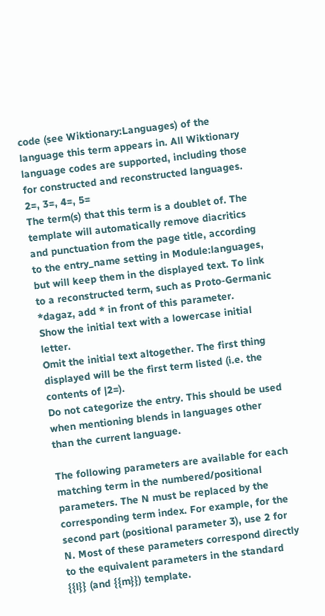code (see Wiktionary:Languages) of the language this term appears in. All Wiktionary language codes are supported, including those for constructed and reconstructed languages.
2=, 3=, 4=, 5=
The term(s) that this term is a doublet of. The template will automatically remove diacritics and punctuation from the page title, according to the entry_name setting in Module:languages, but will keep them in the displayed text. To link to a reconstructed term, such as Proto-Germanic *dagaz, add * in front of this parameter.
Show the initial text with a lowercase initial letter.
Omit the initial text altogether. The first thing displayed will be the first term listed (i.e. the contents of |2=).
Do not categorize the entry. This should be used when mentioning blends in languages other than the current language.

The following parameters are available for each matching term in the numbered/positional parameters. The N must be replaced by the corresponding term index. For example, for the second part (positional parameter 3), use 2 for N. Most of these parameters correspond directly to the equivalent parameters in the standard {{l}} (and {{m}}) template.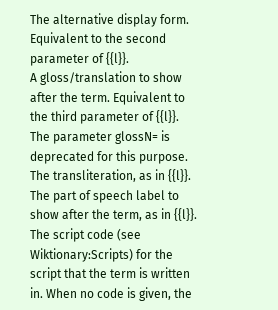The alternative display form. Equivalent to the second parameter of {{l}}.
A gloss/translation to show after the term. Equivalent to the third parameter of {{l}}. The parameter glossN= is deprecated for this purpose.
The transliteration, as in {{l}}.
The part of speech label to show after the term, as in {{l}}.
The script code (see Wiktionary:Scripts) for the script that the term is written in. When no code is given, the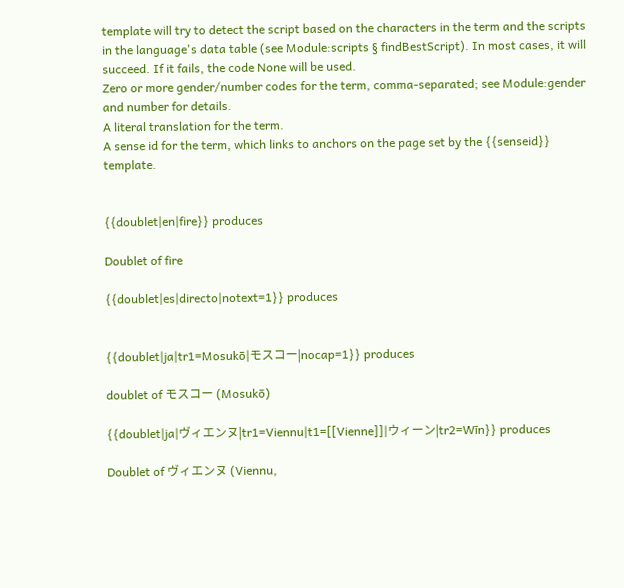template will try to detect the script based on the characters in the term and the scripts in the language's data table (see Module:scripts § findBestScript). In most cases, it will succeed. If it fails, the code None will be used.
Zero or more gender/number codes for the term, comma-separated; see Module:gender and number for details.
A literal translation for the term.
A sense id for the term, which links to anchors on the page set by the {{senseid}} template.


{{doublet|en|fire}} produces

Doublet of fire

{{doublet|es|directo|notext=1}} produces


{{doublet|ja|tr1=Mosukō|モスコー|nocap=1}} produces

doublet of モスコー (Mosukō)

{{doublet|ja|ヴィエンヌ|tr1=Viennu|t1=[[Vienne]]|ウィーン|tr2=Wīn}} produces

Doublet of ヴィエンヌ (Viennu,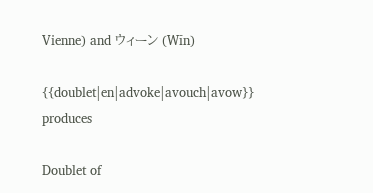Vienne) and ウィーン (Wīn)

{{doublet|en|advoke|avouch|avow}} produces

Doublet of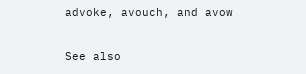advoke, avouch, and avow

See also